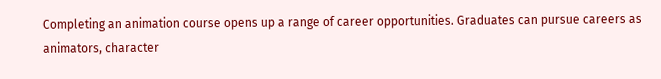Completing an animation course opens up a range of career opportunities. Graduates can pursue careers as animators, character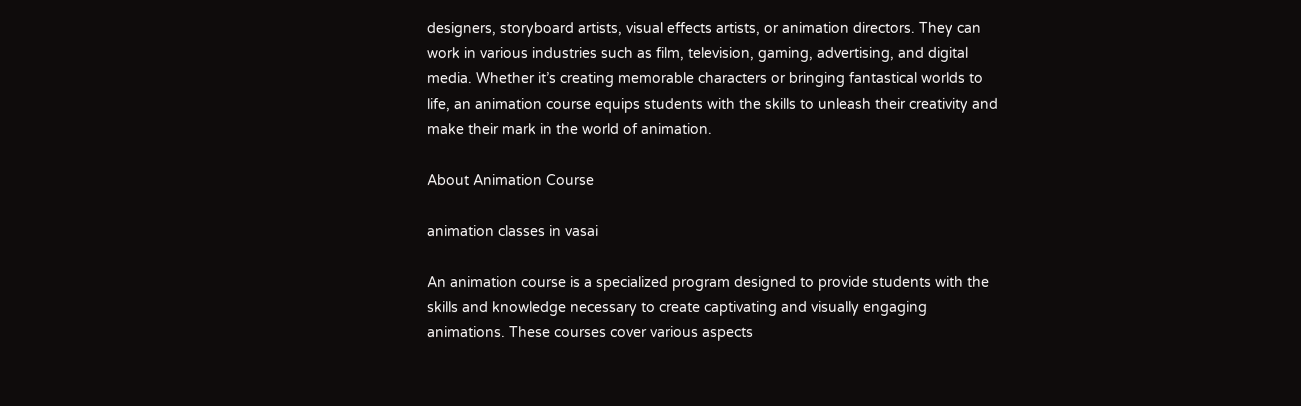designers, storyboard artists, visual effects artists, or animation directors. They can work in various industries such as film, television, gaming, advertising, and digital media. Whether it’s creating memorable characters or bringing fantastical worlds to life, an animation course equips students with the skills to unleash their creativity and make their mark in the world of animation.

About Animation Course

animation classes in vasai

An animation course is a specialized program designed to provide students with the skills and knowledge necessary to create captivating and visually engaging animations. These courses cover various aspects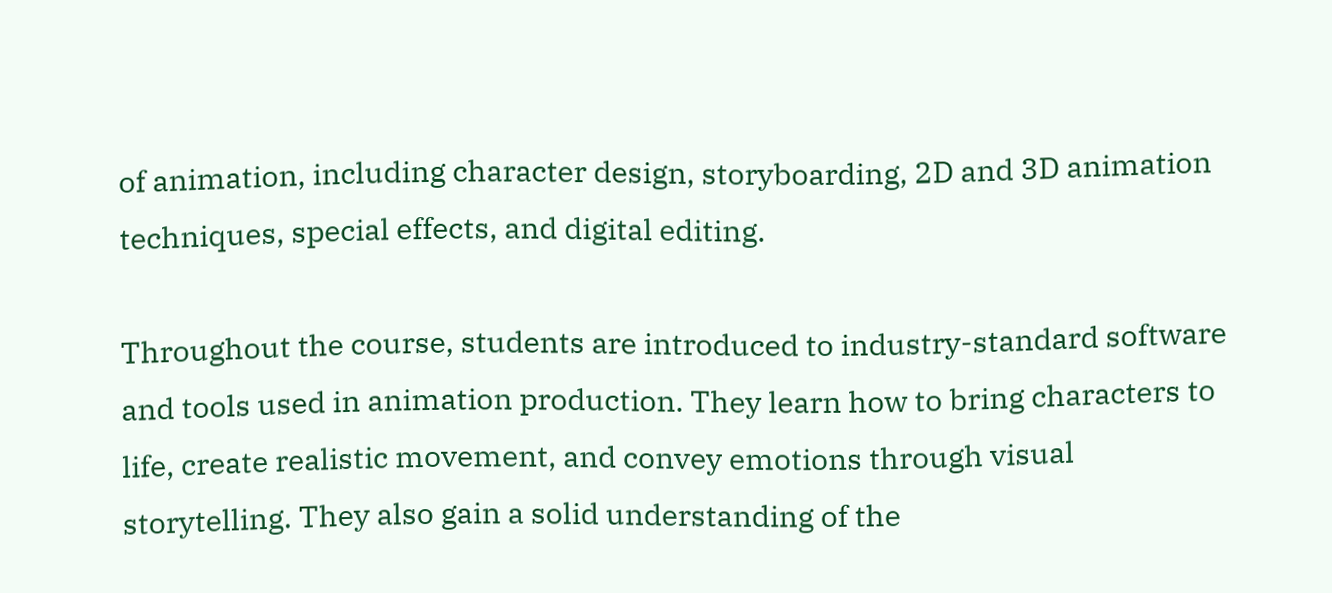of animation, including character design, storyboarding, 2D and 3D animation techniques, special effects, and digital editing.

Throughout the course, students are introduced to industry-standard software and tools used in animation production. They learn how to bring characters to life, create realistic movement, and convey emotions through visual storytelling. They also gain a solid understanding of the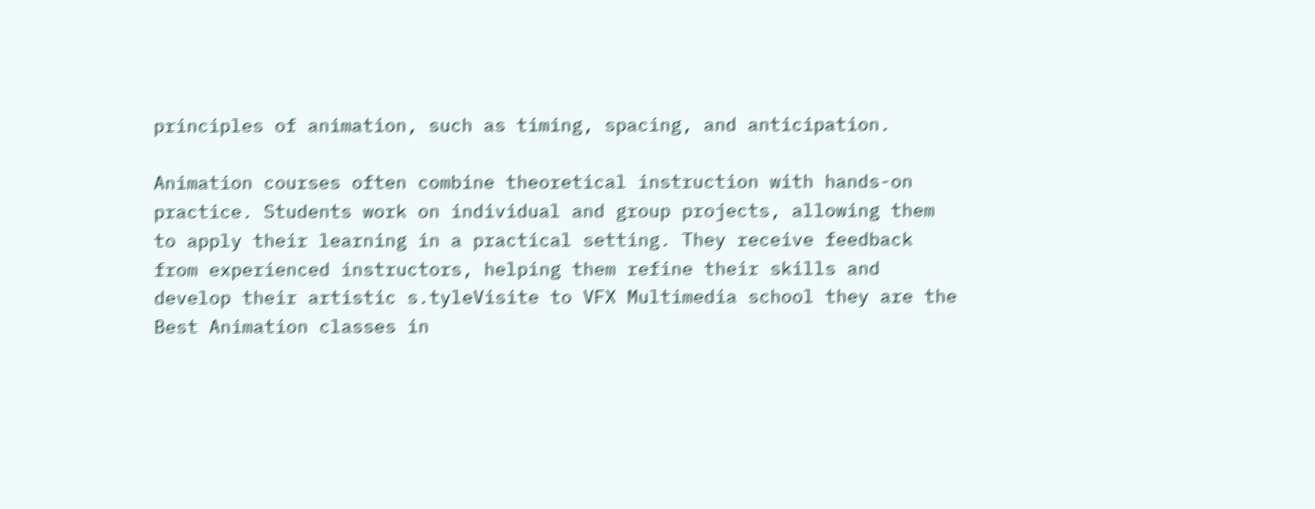principles of animation, such as timing, spacing, and anticipation.

Animation courses often combine theoretical instruction with hands-on practice. Students work on individual and group projects, allowing them to apply their learning in a practical setting. They receive feedback from experienced instructors, helping them refine their skills and develop their artistic s.tyleVisite to VFX Multimedia school they are the Best Animation classes in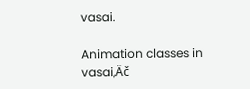vasai.

Animation classes in vasai‚Äč